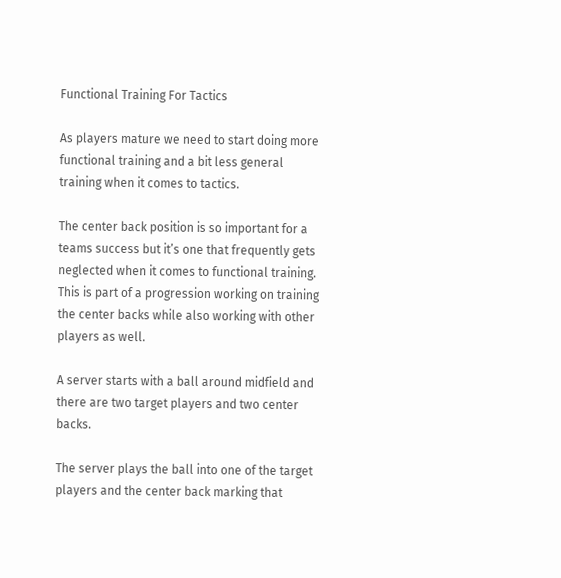Functional Training For Tactics

As players mature we need to start doing more functional training and a bit less general training when it comes to tactics.

The center back position is so important for a teams success but it’s one that frequently gets neglected when it comes to functional training.  This is part of a progression working on training the center backs while also working with other players as well.

A server starts with a ball around midfield and there are two target players and two center backs.

The server plays the ball into one of the target players and the center back marking that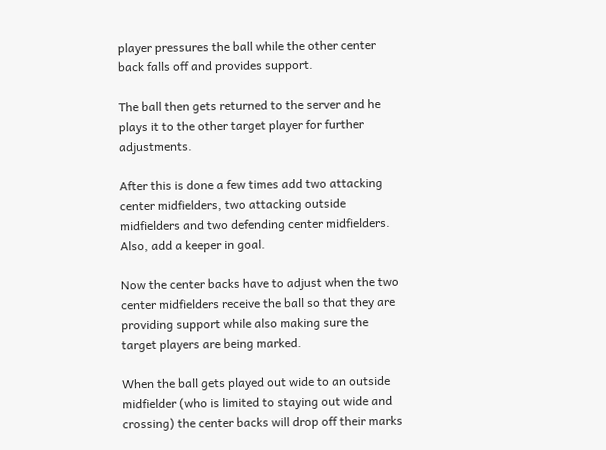player pressures the ball while the other center back falls off and provides support.

The ball then gets returned to the server and he plays it to the other target player for further adjustments.

After this is done a few times add two attacking center midfielders, two attacking outside midfielders and two defending center midfielders.  Also, add a keeper in goal.

Now the center backs have to adjust when the two center midfielders receive the ball so that they are providing support while also making sure the target players are being marked.

When the ball gets played out wide to an outside midfielder (who is limited to staying out wide and crossing) the center backs will drop off their marks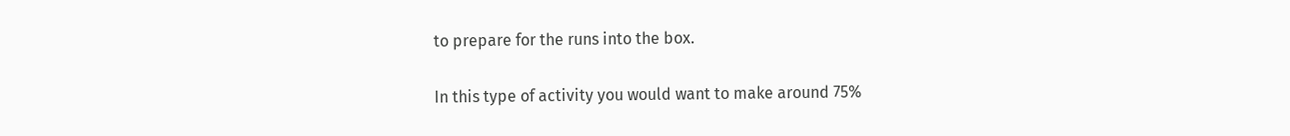to prepare for the runs into the box.

In this type of activity you would want to make around 75%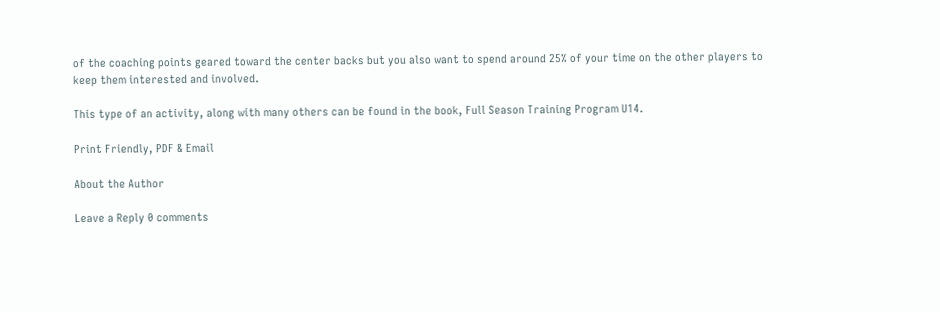of the coaching points geared toward the center backs but you also want to spend around 25% of your time on the other players to keep them interested and involved.

This type of an activity, along with many others can be found in the book, Full Season Training Program U14.

Print Friendly, PDF & Email

About the Author

Leave a Reply 0 comments